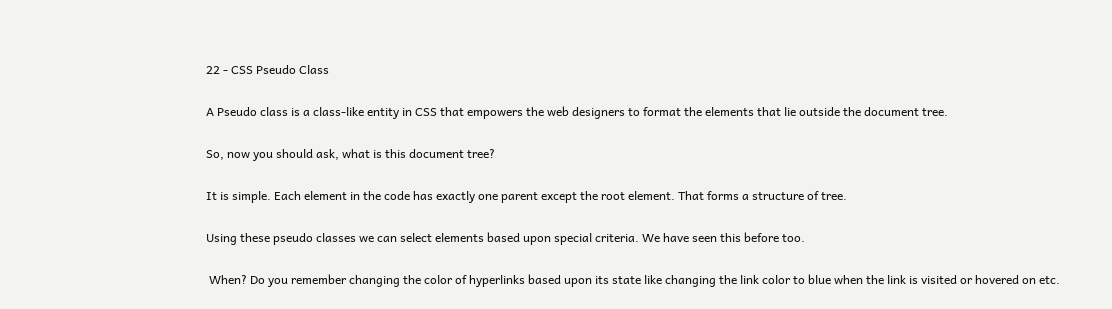22 - CSS Pseudo Class

A Pseudo class is a class-like entity in CSS that empowers the web designers to format the elements that lie outside the document tree.

So, now you should ask, what is this document tree?

It is simple. Each element in the code has exactly one parent except the root element. That forms a structure of tree.

Using these pseudo classes we can select elements based upon special criteria. We have seen this before too.

 When? Do you remember changing the color of hyperlinks based upon its state like changing the link color to blue when the link is visited or hovered on etc.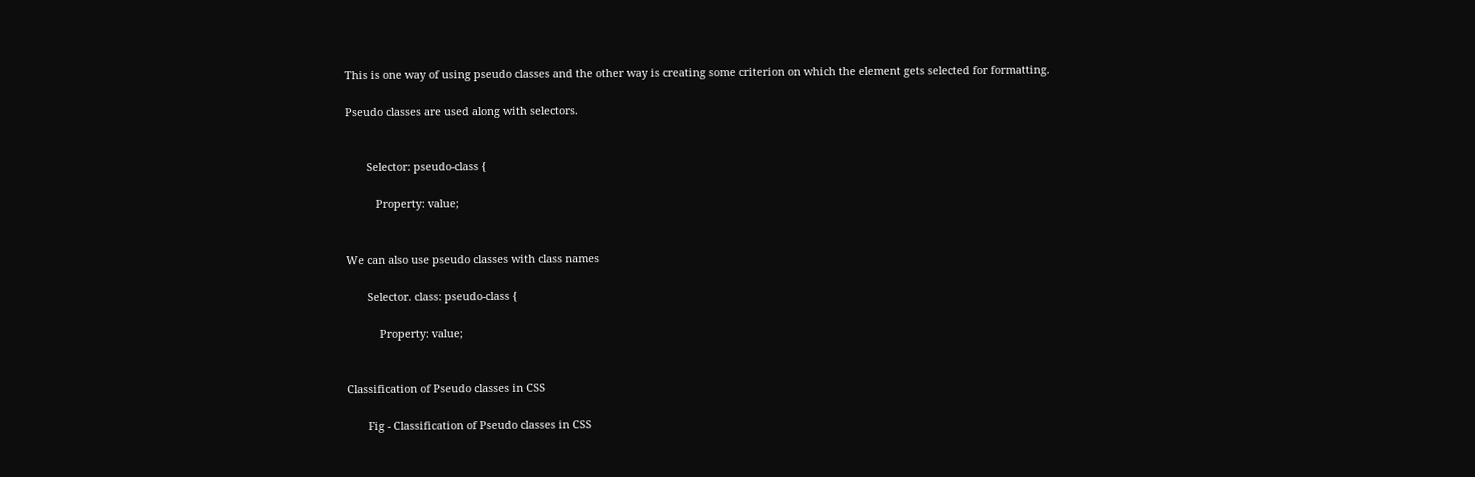This is one way of using pseudo classes and the other way is creating some criterion on which the element gets selected for formatting.

Pseudo classes are used along with selectors.


       Selector: pseudo-class {

          Property: value;


We can also use pseudo classes with class names

       Selector. class: pseudo-class {

           Property: value;


Classification of Pseudo classes in CSS

       Fig - Classification of Pseudo classes in CSS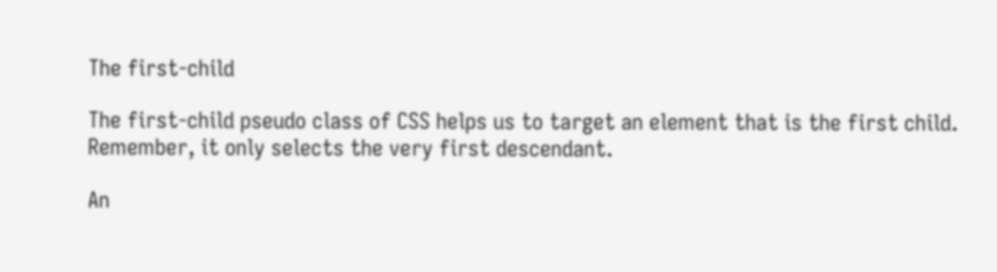The first-child

The first-child pseudo class of CSS helps us to target an element that is the first child. Remember, it only selects the very first descendant.

An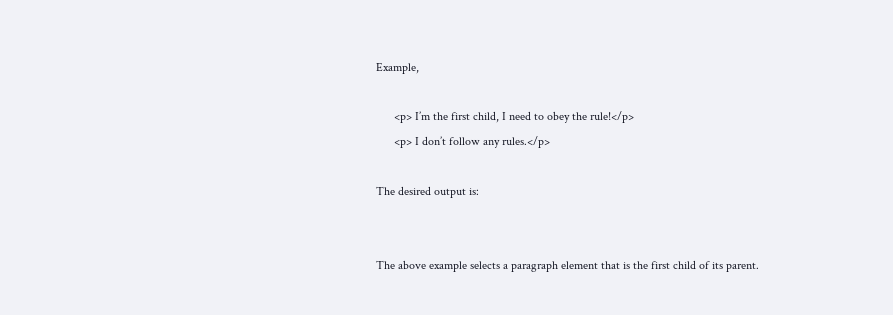Example,

      <p> I’m the first child, I need to obey the rule!</p>
      <p> I don’t follow any rules.</p>

The desired output is:


The above example selects a paragraph element that is the first child of its parent.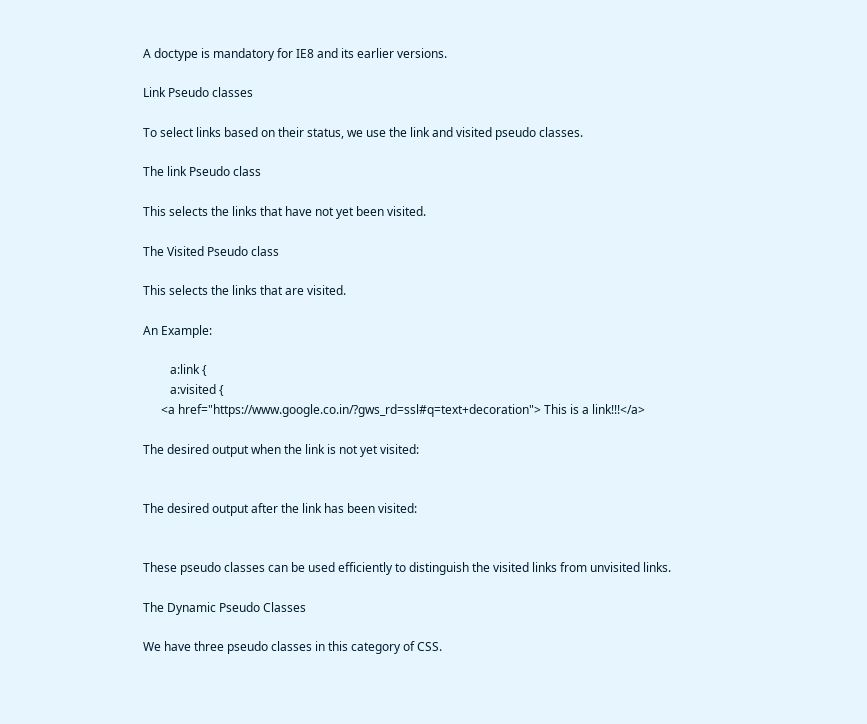A doctype is mandatory for IE8 and its earlier versions.

Link Pseudo classes

To select links based on their status, we use the link and visited pseudo classes.

The link Pseudo class

This selects the links that have not yet been visited.

The Visited Pseudo class

This selects the links that are visited.

An Example:

         a:link {
         a:visited {
      <a href="https://www.google.co.in/?gws_rd=ssl#q=text+decoration"> This is a link!!!</a>

The desired output when the link is not yet visited:


The desired output after the link has been visited:


These pseudo classes can be used efficiently to distinguish the visited links from unvisited links.

The Dynamic Pseudo Classes

We have three pseudo classes in this category of CSS.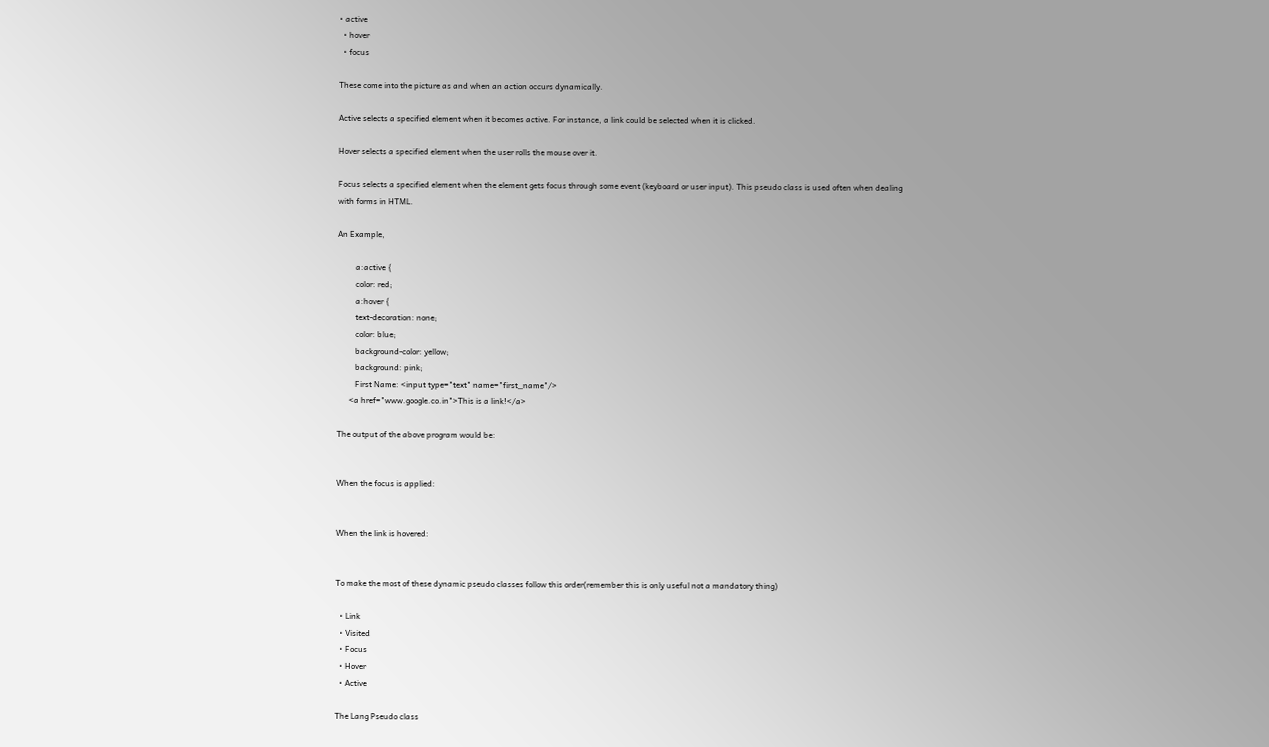• active
  • hover
  • focus

These come into the picture as and when an action occurs dynamically.

Active selects a specified element when it becomes active. For instance, a link could be selected when it is clicked.

Hover selects a specified element when the user rolls the mouse over it.

Focus selects a specified element when the element gets focus through some event (keyboard or user input). This pseudo class is used often when dealing with forms in HTML.

An Example,

         a:active {
         color: red;
         a:hover {
         text-decoration: none;
         color: blue;
         background-color: yellow;
         background: pink;
         First Name: <input type="text" name="first_name"/>
      <a href="www.google.co.in">This is a link!</a>

The output of the above program would be:


When the focus is applied:


When the link is hovered:


To make the most of these dynamic pseudo classes follow this order(remember this is only useful not a mandatory thing)

  • Link
  • Visited
  • Focus
  • Hover
  • Active

The Lang Pseudo class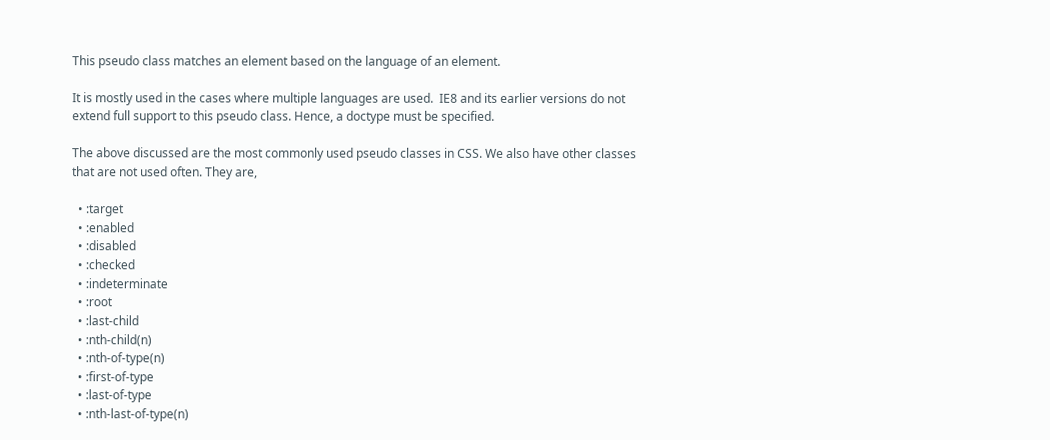This pseudo class matches an element based on the language of an element.

It is mostly used in the cases where multiple languages are used.  IE8 and its earlier versions do not extend full support to this pseudo class. Hence, a doctype must be specified.

The above discussed are the most commonly used pseudo classes in CSS. We also have other classes that are not used often. They are,

  • :target
  • :enabled
  • :disabled
  • :checked
  • :indeterminate
  • :root
  • :last-child
  • :nth-child(n)
  • :nth-of-type(n)
  • :first-of-type
  • :last-of-type
  • :nth-last-of-type(n)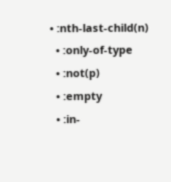• :nth-last-child(n)
  • :only-of-type
  • :not(p)
  • :empty
  • :in-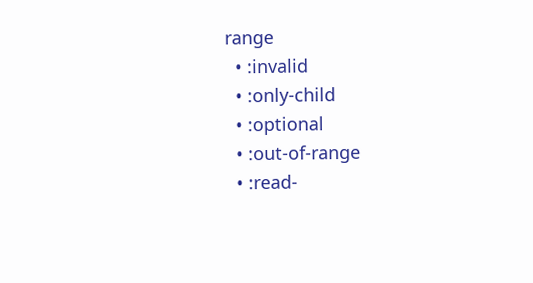range
  • :invalid
  • :only-child
  • :optional
  • :out-of-range
  • :read-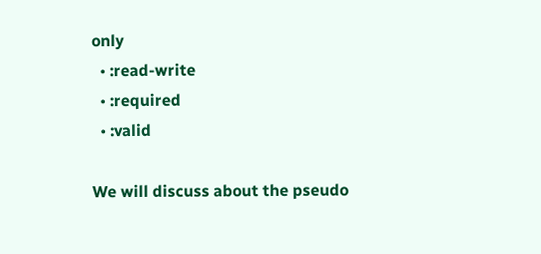only
  • :read-write
  • :required
  • :valid

We will discuss about the pseudo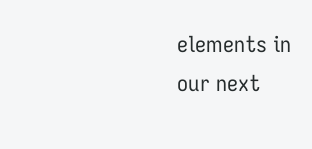elements in our next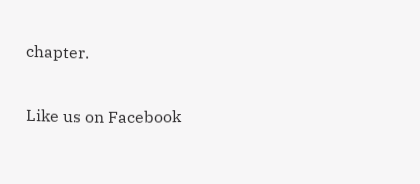chapter.

Like us on Facebook